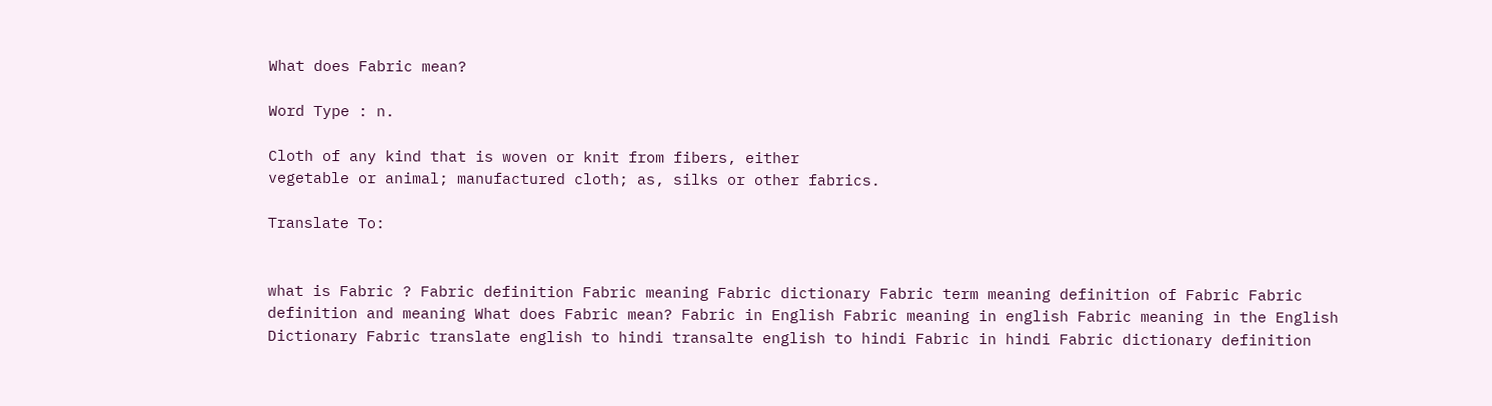What does Fabric mean?

Word Type : n.

Cloth of any kind that is woven or knit from fibers, either
vegetable or animal; manufactured cloth; as, silks or other fabrics.

Translate To:


what is Fabric ? Fabric definition Fabric meaning Fabric dictionary Fabric term meaning definition of Fabric Fabric definition and meaning What does Fabric mean? Fabric in English Fabric meaning in english Fabric meaning in the English Dictionary Fabric translate english to hindi transalte english to hindi Fabric in hindi Fabric dictionary definition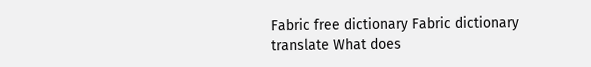Fabric free dictionary Fabric dictionary translate What does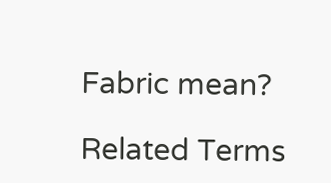Fabric mean?

Related Terms